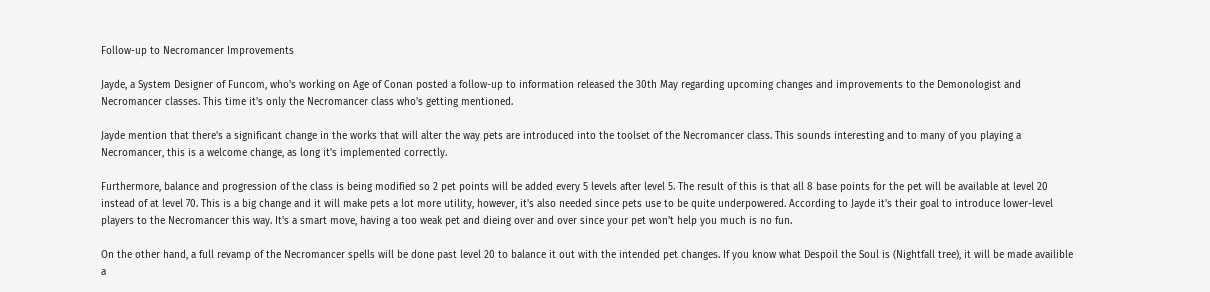Follow-up to Necromancer Improvements

Jayde, a System Designer of Funcom, who's working on Age of Conan posted a follow-up to information released the 30th May regarding upcoming changes and improvements to the Demonologist and Necromancer classes. This time it's only the Necromancer class who's getting mentioned.

Jayde mention that there's a significant change in the works that will alter the way pets are introduced into the toolset of the Necromancer class. This sounds interesting and to many of you playing a Necromancer, this is a welcome change, as long it's implemented correctly.

Furthermore, balance and progression of the class is being modified so 2 pet points will be added every 5 levels after level 5. The result of this is that all 8 base points for the pet will be available at level 20 instead of at level 70. This is a big change and it will make pets a lot more utility, however, it's also needed since pets use to be quite underpowered. According to Jayde it's their goal to introduce lower-level players to the Necromancer this way. It's a smart move, having a too weak pet and dieing over and over since your pet won't help you much is no fun.

On the other hand, a full revamp of the Necromancer spells will be done past level 20 to balance it out with the intended pet changes. If you know what Despoil the Soul is (Nightfall tree), it will be made availible a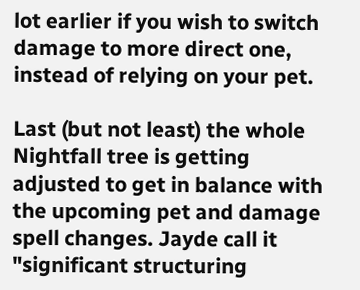lot earlier if you wish to switch damage to more direct one, instead of relying on your pet.

Last (but not least) the whole Nightfall tree is getting adjusted to get in balance with the upcoming pet and damage spell changes. Jayde call it "significant structuring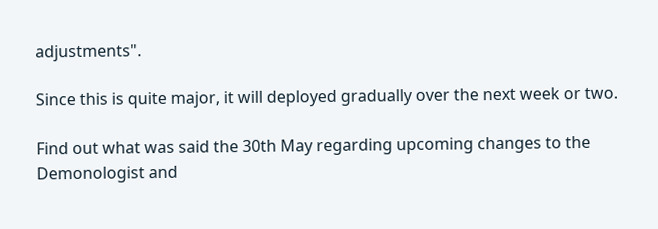adjustments".

Since this is quite major, it will deployed gradually over the next week or two.

Find out what was said the 30th May regarding upcoming changes to the Demonologist and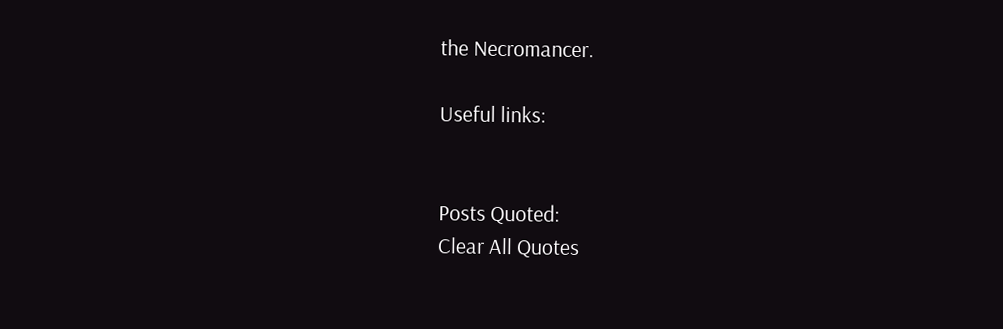the Necromancer.

Useful links:


Posts Quoted:
Clear All Quotes